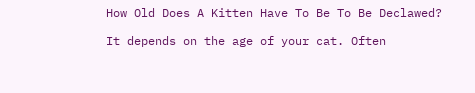How Old Does A Kitten Have To Be To Be Declawed?

It depends on the age of your cat. Often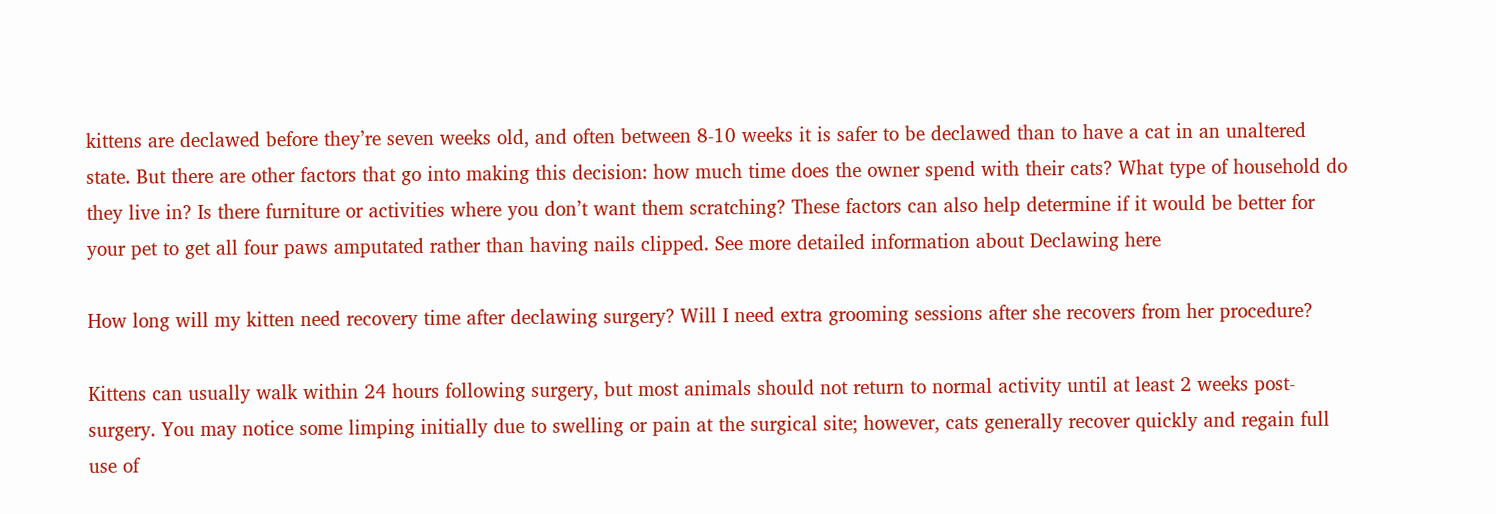kittens are declawed before they’re seven weeks old, and often between 8-10 weeks it is safer to be declawed than to have a cat in an unaltered state. But there are other factors that go into making this decision: how much time does the owner spend with their cats? What type of household do they live in? Is there furniture or activities where you don’t want them scratching? These factors can also help determine if it would be better for your pet to get all four paws amputated rather than having nails clipped. See more detailed information about Declawing here

How long will my kitten need recovery time after declawing surgery? Will I need extra grooming sessions after she recovers from her procedure?

Kittens can usually walk within 24 hours following surgery, but most animals should not return to normal activity until at least 2 weeks post-surgery. You may notice some limping initially due to swelling or pain at the surgical site; however, cats generally recover quickly and regain full use of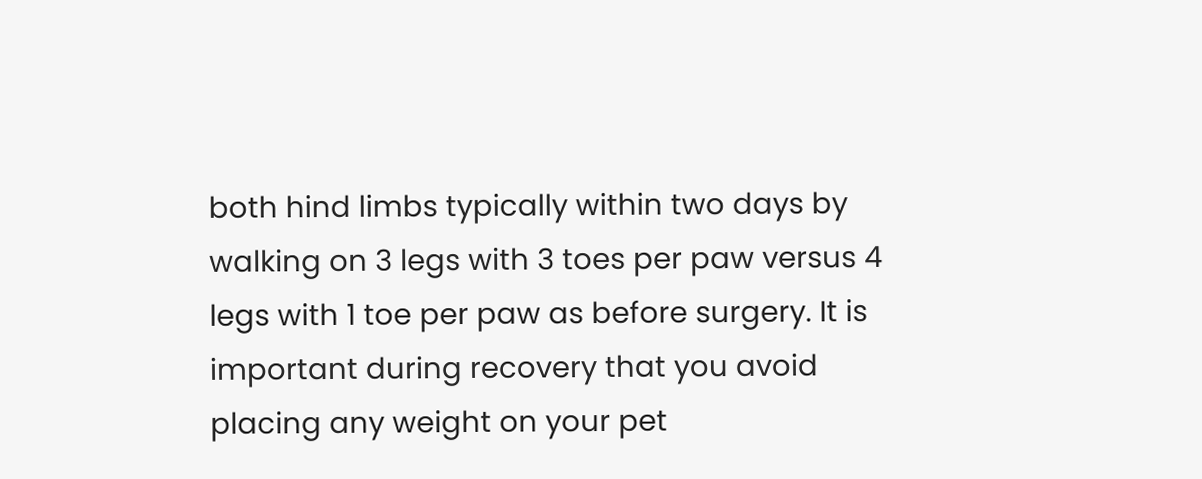both hind limbs typically within two days by walking on 3 legs with 3 toes per paw versus 4 legs with 1 toe per paw as before surgery. It is important during recovery that you avoid placing any weight on your pet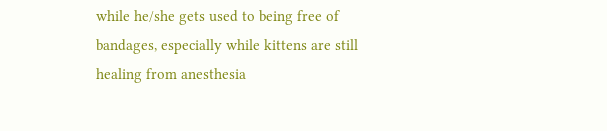while he/she gets used to being free of bandages, especially while kittens are still healing from anesthesia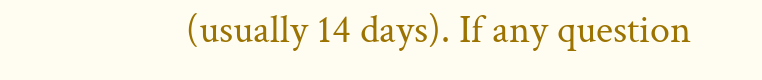(usually 14 days). If any question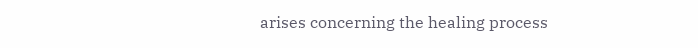arises concerning the healing process